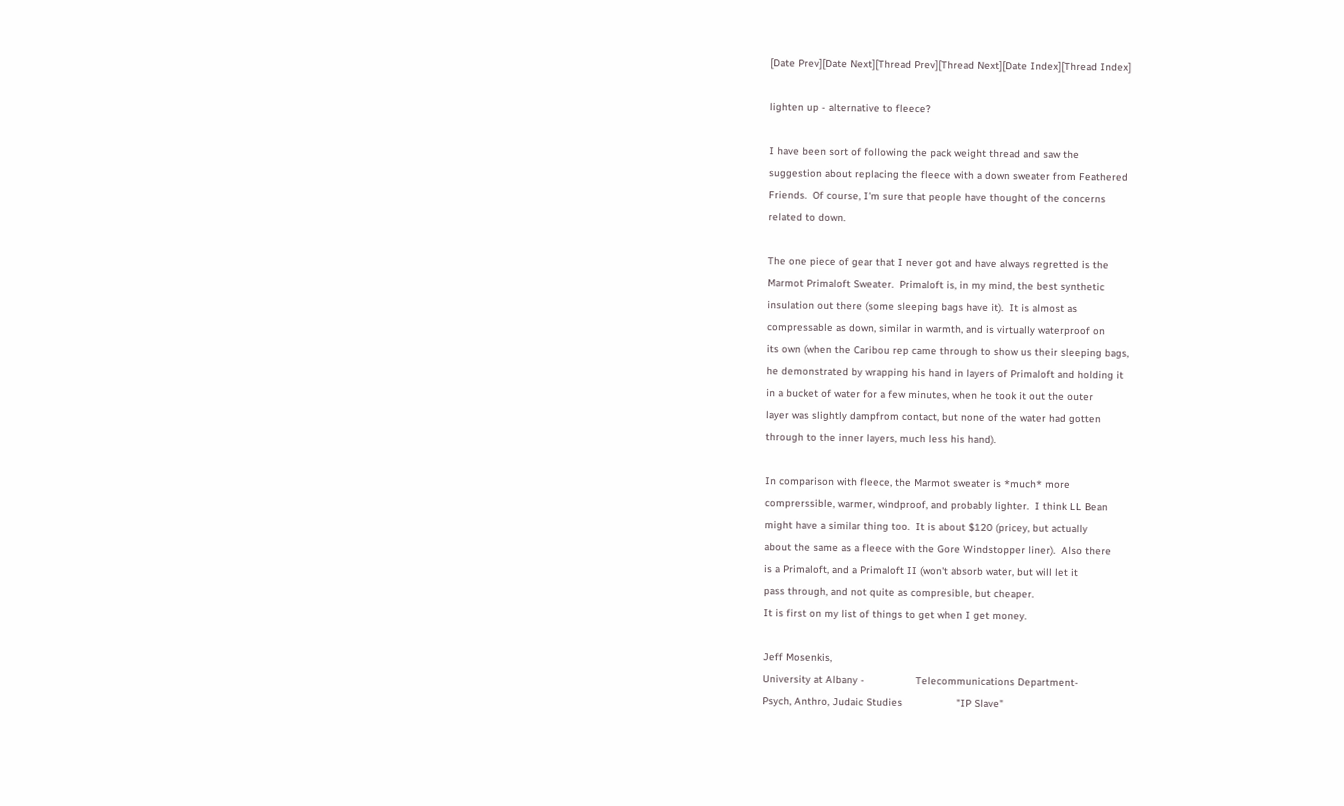[Date Prev][Date Next][Thread Prev][Thread Next][Date Index][Thread Index]

lighten up - alternative to fleece?

I have been sort of following the pack weight thread and saw the
suggestion about replacing the fleece with a down sweater from Feathered
Friends.  Of course, I'm sure that people have thought of the concerns
related to down.

The one piece of gear that I never got and have always regretted is the
Marmot Primaloft Sweater.  Primaloft is, in my mind, the best synthetic
insulation out there (some sleeping bags have it).  It is almost as
compressable as down, similar in warmth, and is virtually waterproof on
its own (when the Caribou rep came through to show us their sleeping bags,
he demonstrated by wrapping his hand in layers of Primaloft and holding it
in a bucket of water for a few minutes, when he took it out the outer
layer was slightly dampfrom contact, but none of the water had gotten
through to the inner layers, much less his hand).

In comparison with fleece, the Marmot sweater is *much* more
comprerssible, warmer, windproof, and probably lighter.  I think LL Bean
might have a similar thing too.  It is about $120 (pricey, but actually
about the same as a fleece with the Gore Windstopper liner).  Also there
is a Primaloft, and a Primaloft II (won't absorb water, but will let it
pass through, and not quite as compresible, but cheaper.
It is first on my list of things to get when I get money.

Jeff Mosenkis,
University at Albany -                 Telecommunications Department-
Psych, Anthro, Judaic Studies                  "IP Slave"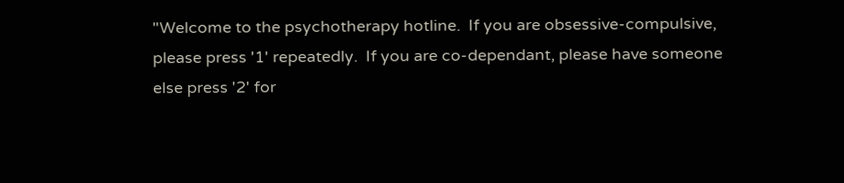"Welcome to the psychotherapy hotline.  If you are obsessive-compulsive,
please press '1' repeatedly.  If you are co-dependant, please have someone
else press '2' for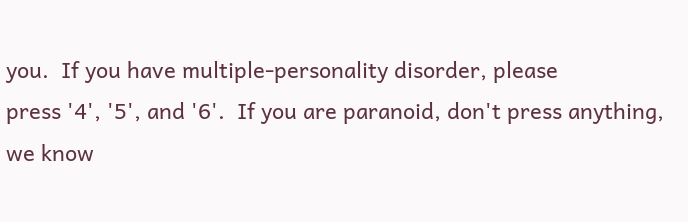you.  If you have multiple-personality disorder, please
press '4', '5', and '6'.  If you are paranoid, don't press anything, we know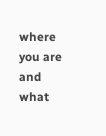where you are and what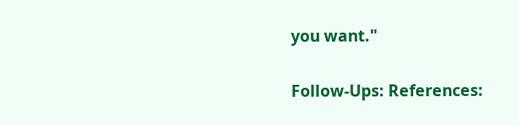you want."

Follow-Ups: References: